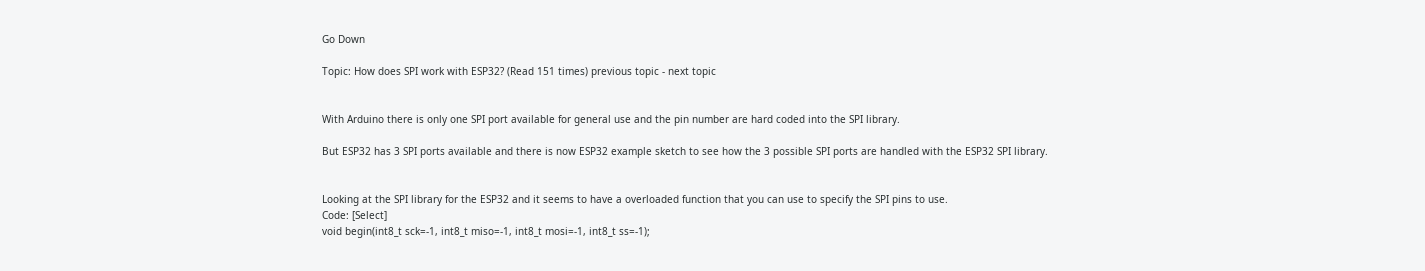Go Down

Topic: How does SPI work with ESP32? (Read 151 times) previous topic - next topic


With Arduino there is only one SPI port available for general use and the pin number are hard coded into the SPI library.

But ESP32 has 3 SPI ports available and there is now ESP32 example sketch to see how the 3 possible SPI ports are handled with the ESP32 SPI library.


Looking at the SPI library for the ESP32 and it seems to have a overloaded function that you can use to specify the SPI pins to use.
Code: [Select]
void begin(int8_t sck=-1, int8_t miso=-1, int8_t mosi=-1, int8_t ss=-1);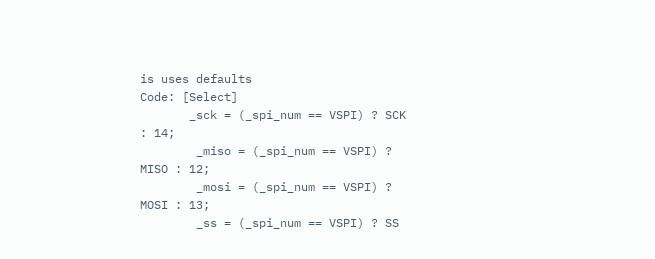is uses defaults
Code: [Select]
       _sck = (_spi_num == VSPI) ? SCK : 14;
        _miso = (_spi_num == VSPI) ? MISO : 12;
        _mosi = (_spi_num == VSPI) ? MOSI : 13;
        _ss = (_spi_num == VSPI) ? SS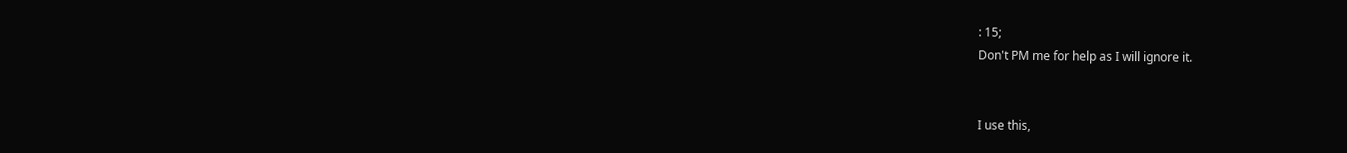: 15;
Don't PM me for help as I will ignore it.


I use this,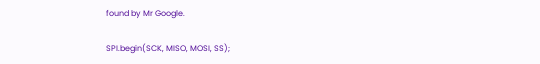found by Mr Google.

SPI.begin(SCK, MISO, MOSI, SS);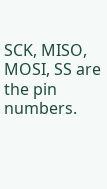SCK, MISO, MOSI, SS are the pin numbers.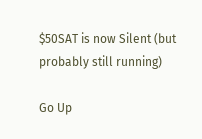$50SAT is now Silent (but probably still running)

Go Up